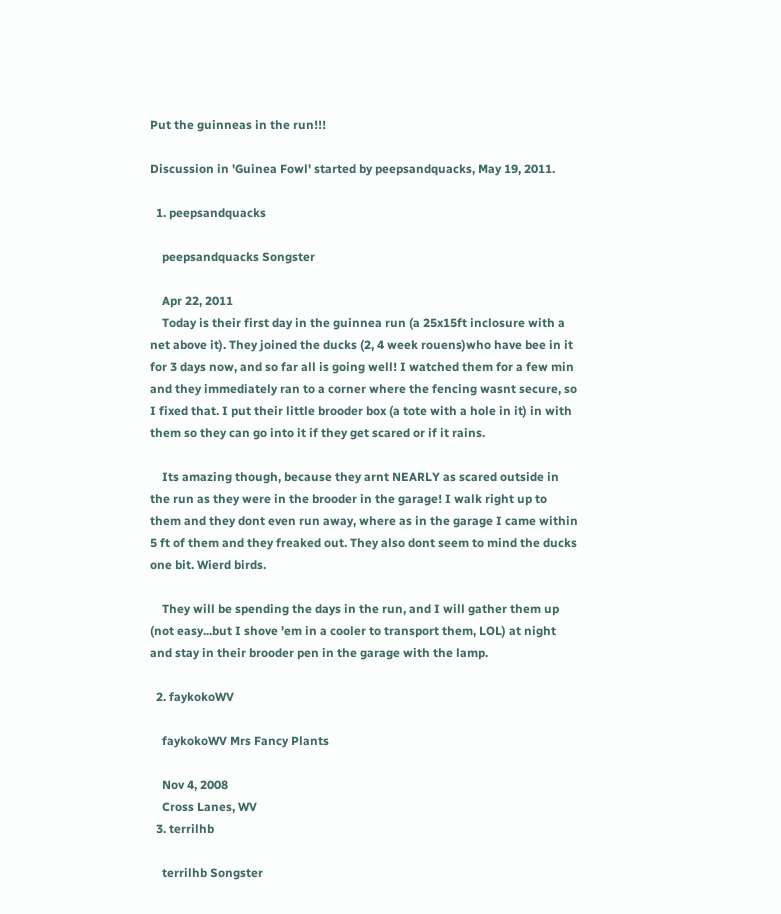Put the guinneas in the run!!!

Discussion in 'Guinea Fowl' started by peepsandquacks, May 19, 2011.

  1. peepsandquacks

    peepsandquacks Songster

    Apr 22, 2011
    Today is their first day in the guinnea run (a 25x15ft inclosure with a net above it). They joined the ducks (2, 4 week rouens)who have bee in it for 3 days now, and so far all is going well! I watched them for a few min and they immediately ran to a corner where the fencing wasnt secure, so I fixed that. I put their little brooder box (a tote with a hole in it) in with them so they can go into it if they get scared or if it rains.

    Its amazing though, because they arnt NEARLY as scared outside in the run as they were in the brooder in the garage! I walk right up to them and they dont even run away, where as in the garage I came within 5 ft of them and they freaked out. They also dont seem to mind the ducks one bit. Wierd birds.

    They will be spending the days in the run, and I will gather them up (not easy...but I shove 'em in a cooler to transport them, LOL) at night and stay in their brooder pen in the garage with the lamp.

  2. faykokoWV

    faykokoWV Mrs Fancy Plants

    Nov 4, 2008
    Cross Lanes, WV
  3. terrilhb

    terrilhb Songster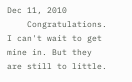Dec 11, 2010
    Congratulations. I can't wait to get mine in. But they are still to little.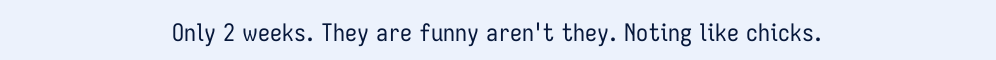Only 2 weeks. They are funny aren't they. Noting like chicks.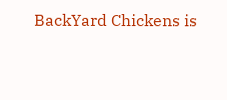BackYard Chickens is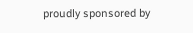proudly sponsored by